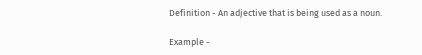Definition - An adjective that is being used as a noun.

Example -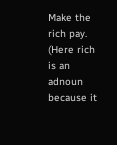Make the rich pay.
(Here rich is an adnoun because it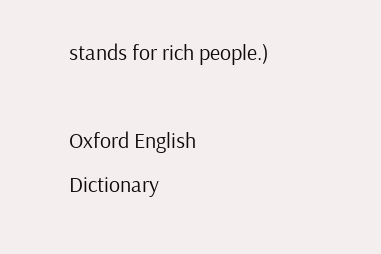stands for rich people.)

Oxford English Dictionary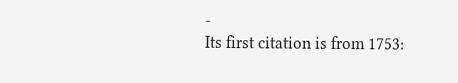-
Its first citation is from 1753: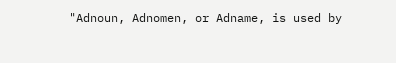"Adnoun, Adnomen, or Adname, is used by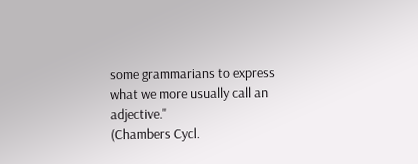some grammarians to express what we more usually call an adjective."
(Chambers Cycl.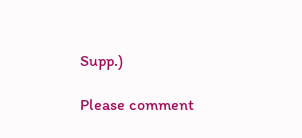Supp.)

Please comment